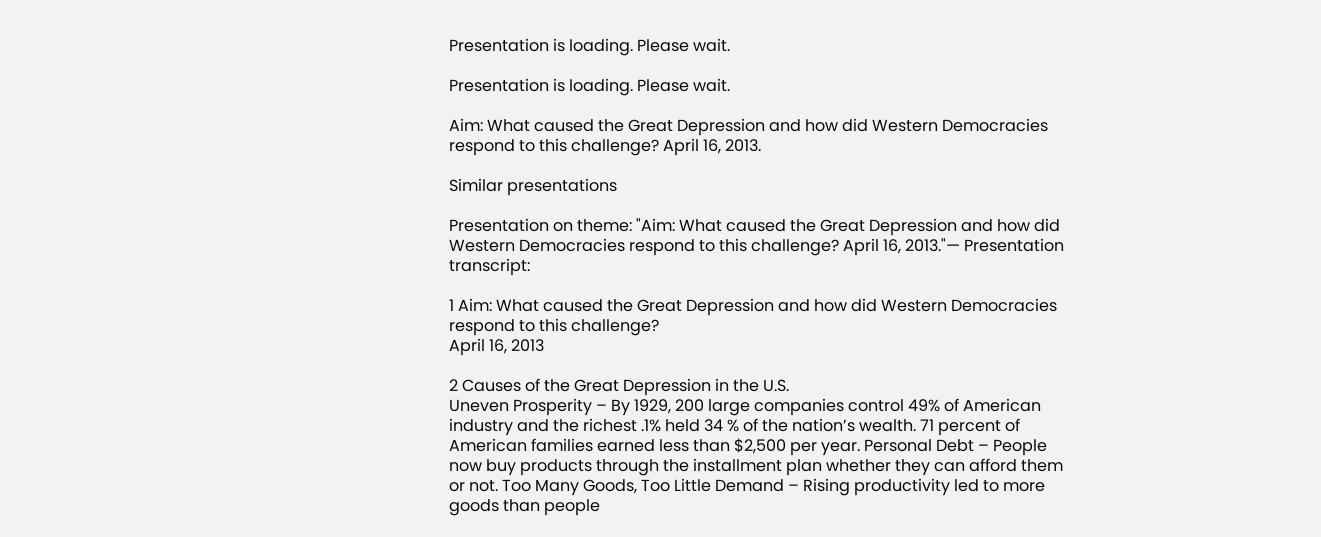Presentation is loading. Please wait.

Presentation is loading. Please wait.

Aim: What caused the Great Depression and how did Western Democracies respond to this challenge? April 16, 2013.

Similar presentations

Presentation on theme: "Aim: What caused the Great Depression and how did Western Democracies respond to this challenge? April 16, 2013."— Presentation transcript:

1 Aim: What caused the Great Depression and how did Western Democracies respond to this challenge?
April 16, 2013

2 Causes of the Great Depression in the U.S.
Uneven Prosperity – By 1929, 200 large companies control 49% of American industry and the richest .1% held 34 % of the nation’s wealth. 71 percent of American families earned less than $2,500 per year. Personal Debt – People now buy products through the installment plan whether they can afford them or not. Too Many Goods, Too Little Demand – Rising productivity led to more goods than people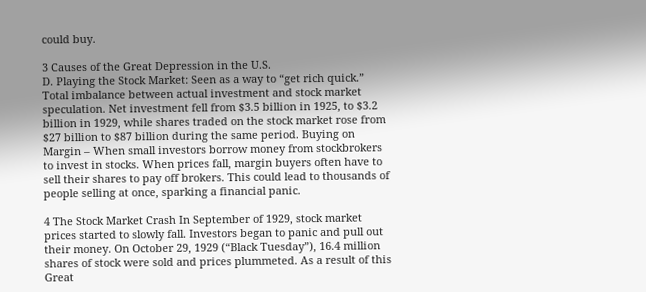could buy.

3 Causes of the Great Depression in the U.S.
D. Playing the Stock Market: Seen as a way to “get rich quick.” Total imbalance between actual investment and stock market speculation. Net investment fell from $3.5 billion in 1925, to $3.2 billion in 1929, while shares traded on the stock market rose from $27 billion to $87 billion during the same period. Buying on Margin – When small investors borrow money from stockbrokers to invest in stocks. When prices fall, margin buyers often have to sell their shares to pay off brokers. This could lead to thousands of people selling at once, sparking a financial panic.

4 The Stock Market Crash In September of 1929, stock market prices started to slowly fall. Investors began to panic and pull out their money. On October 29, 1929 (“Black Tuesday”), 16.4 million shares of stock were sold and prices plummeted. As a result of this Great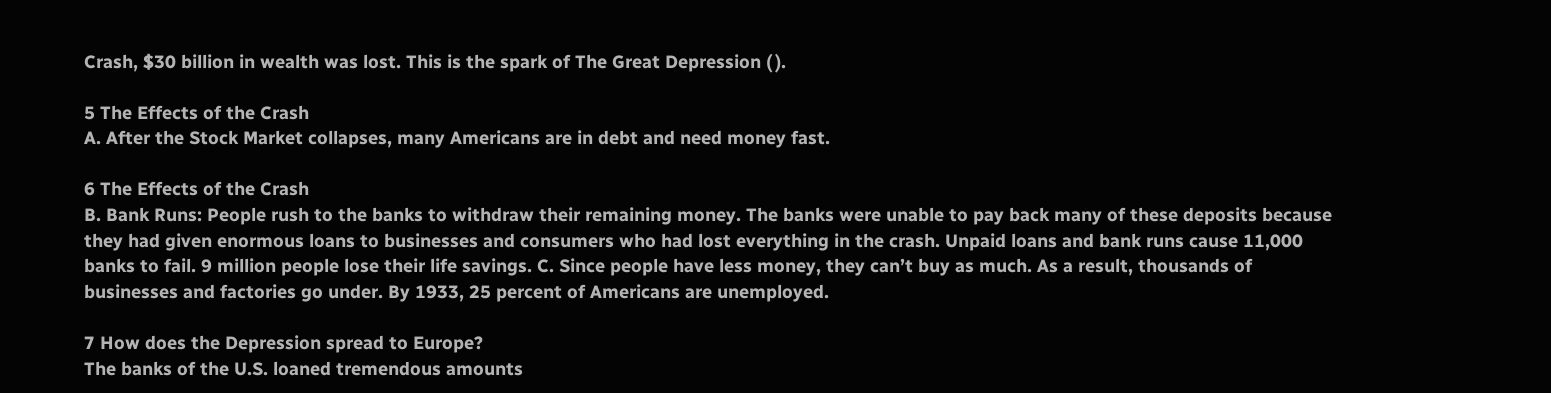Crash, $30 billion in wealth was lost. This is the spark of The Great Depression ( ).

5 The Effects of the Crash
A. After the Stock Market collapses, many Americans are in debt and need money fast.

6 The Effects of the Crash
B. Bank Runs: People rush to the banks to withdraw their remaining money. The banks were unable to pay back many of these deposits because they had given enormous loans to businesses and consumers who had lost everything in the crash. Unpaid loans and bank runs cause 11,000 banks to fail. 9 million people lose their life savings. C. Since people have less money, they can’t buy as much. As a result, thousands of businesses and factories go under. By 1933, 25 percent of Americans are unemployed.

7 How does the Depression spread to Europe?
The banks of the U.S. loaned tremendous amounts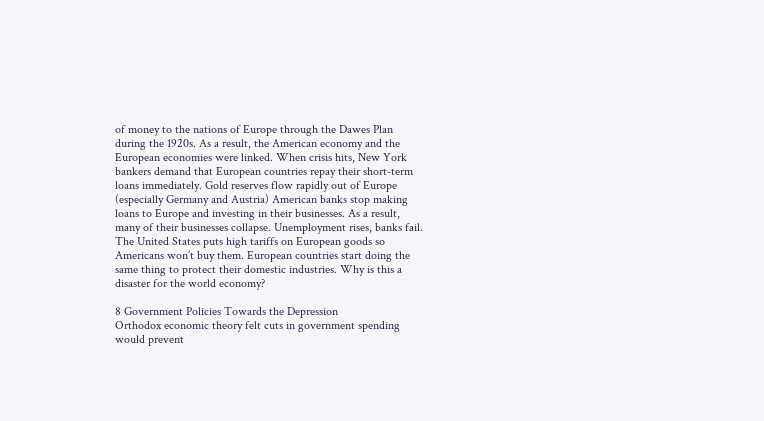of money to the nations of Europe through the Dawes Plan during the 1920s. As a result, the American economy and the European economies were linked. When crisis hits, New York bankers demand that European countries repay their short-term loans immediately. Gold reserves flow rapidly out of Europe (especially Germany and Austria) American banks stop making loans to Europe and investing in their businesses. As a result, many of their businesses collapse. Unemployment rises, banks fail. The United States puts high tariffs on European goods so Americans won’t buy them. European countries start doing the same thing to protect their domestic industries. Why is this a disaster for the world economy?

8 Government Policies Towards the Depression
Orthodox economic theory felt cuts in government spending would prevent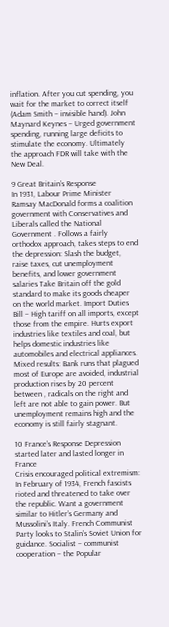inflation. After you cut spending, you wait for the market to correct itself (Adam Smith – invisible hand). John Maynard Keynes – Urged government spending, running large deficits to stimulate the economy. Ultimately the approach FDR will take with the New Deal.

9 Great Britain’s Response
In 1931, Labour Prime Minister Ramsay MacDonald forms a coalition government with Conservatives and Liberals called the National Government . Follows a fairly orthodox approach, takes steps to end the depression: Slash the budget, raise taxes, cut unemployment benefits, and lower government salaries Take Britain off the gold standard to make its goods cheaper on the world market. Import Duties Bill – High tariff on all imports, except those from the empire. Hurts export industries like textiles and coal, but helps domestic industries like automobiles and electrical appliances. Mixed results: Bank runs that plagued most of Europe are avoided, industrial production rises by 20 percent between , radicals on the right and left are not able to gain power. But unemployment remains high and the economy is still fairly stagnant.

10 France’s Response Depression started later and lasted longer in France
Crisis encouraged political extremism: In February of 1934, French fascists rioted and threatened to take over the republic. Want a government similar to Hitler’s Germany and Mussolini’s Italy. French Communist Party looks to Stalin’s Soviet Union for guidance. Socialist – communist cooperation – the Popular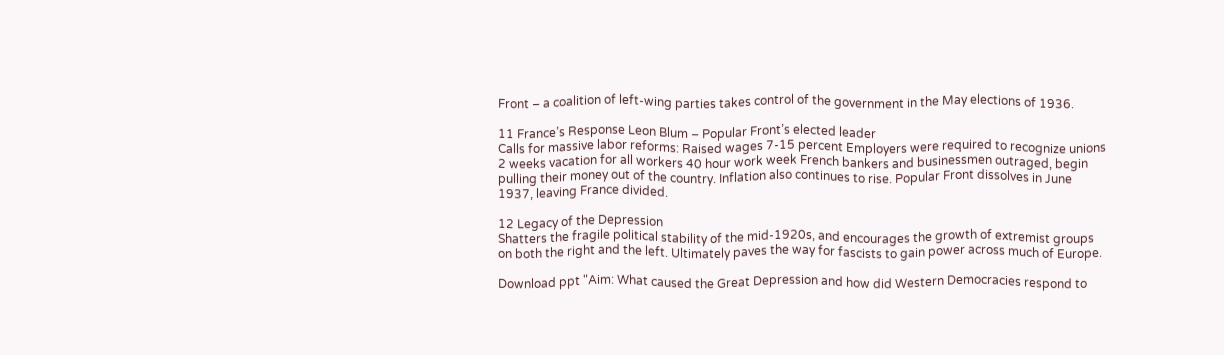Front – a coalition of left-wing parties takes control of the government in the May elections of 1936.

11 France’s Response Leon Blum – Popular Front’s elected leader
Calls for massive labor reforms: Raised wages 7-15 percent Employers were required to recognize unions 2 weeks vacation for all workers 40 hour work week French bankers and businessmen outraged, begin pulling their money out of the country. Inflation also continues to rise. Popular Front dissolves in June 1937, leaving France divided.

12 Legacy of the Depression
Shatters the fragile political stability of the mid-1920s, and encourages the growth of extremist groups on both the right and the left. Ultimately paves the way for fascists to gain power across much of Europe.

Download ppt "Aim: What caused the Great Depression and how did Western Democracies respond to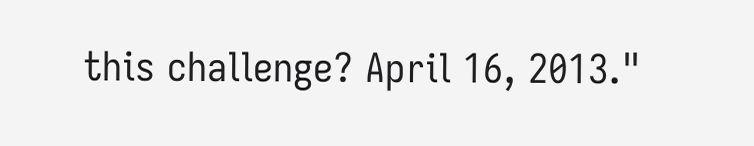this challenge? April 16, 2013."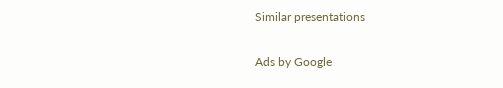Similar presentations

Ads by Google